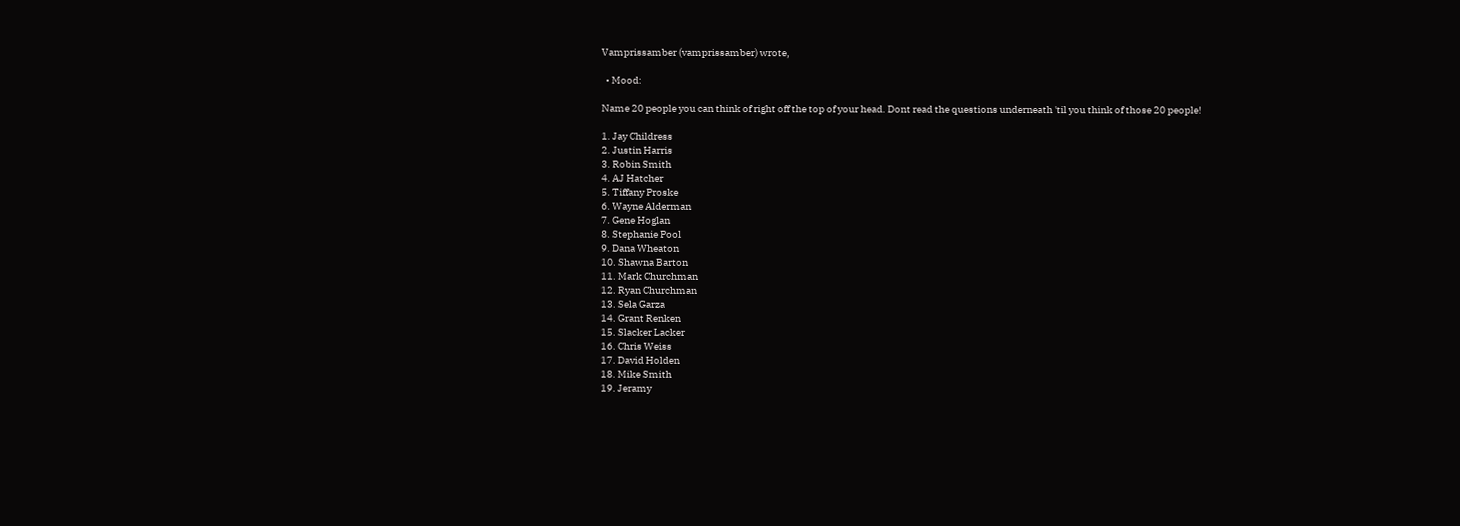Vamprissamber (vamprissamber) wrote,

  • Mood:

Name 20 people you can think of right off the top of your head. Dont read the questions underneath 'til you think of those 20 people!

1. Jay Childress
2. Justin Harris
3. Robin Smith
4. AJ Hatcher
5. Tiffany Proske
6. Wayne Alderman
7. Gene Hoglan
8. Stephanie Pool
9. Dana Wheaton
10. Shawna Barton
11. Mark Churchman
12. Ryan Churchman
13. Sela Garza
14. Grant Renken
15. Slacker Lacker
16. Chris Weiss
17. David Holden
18. Mike Smith
19. Jeramy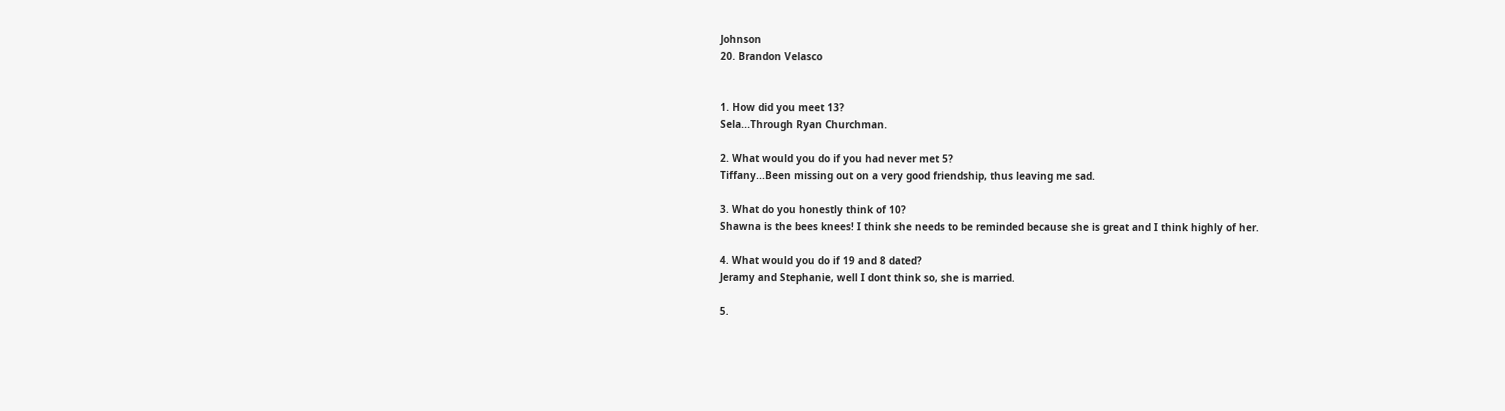Johnson
20. Brandon Velasco


1. How did you meet 13?
Sela...Through Ryan Churchman.

2. What would you do if you had never met 5?
Tiffany...Been missing out on a very good friendship, thus leaving me sad.

3. What do you honestly think of 10?
Shawna is the bees knees! I think she needs to be reminded because she is great and I think highly of her.

4. What would you do if 19 and 8 dated?
Jeramy and Stephanie, well I dont think so, she is married.

5.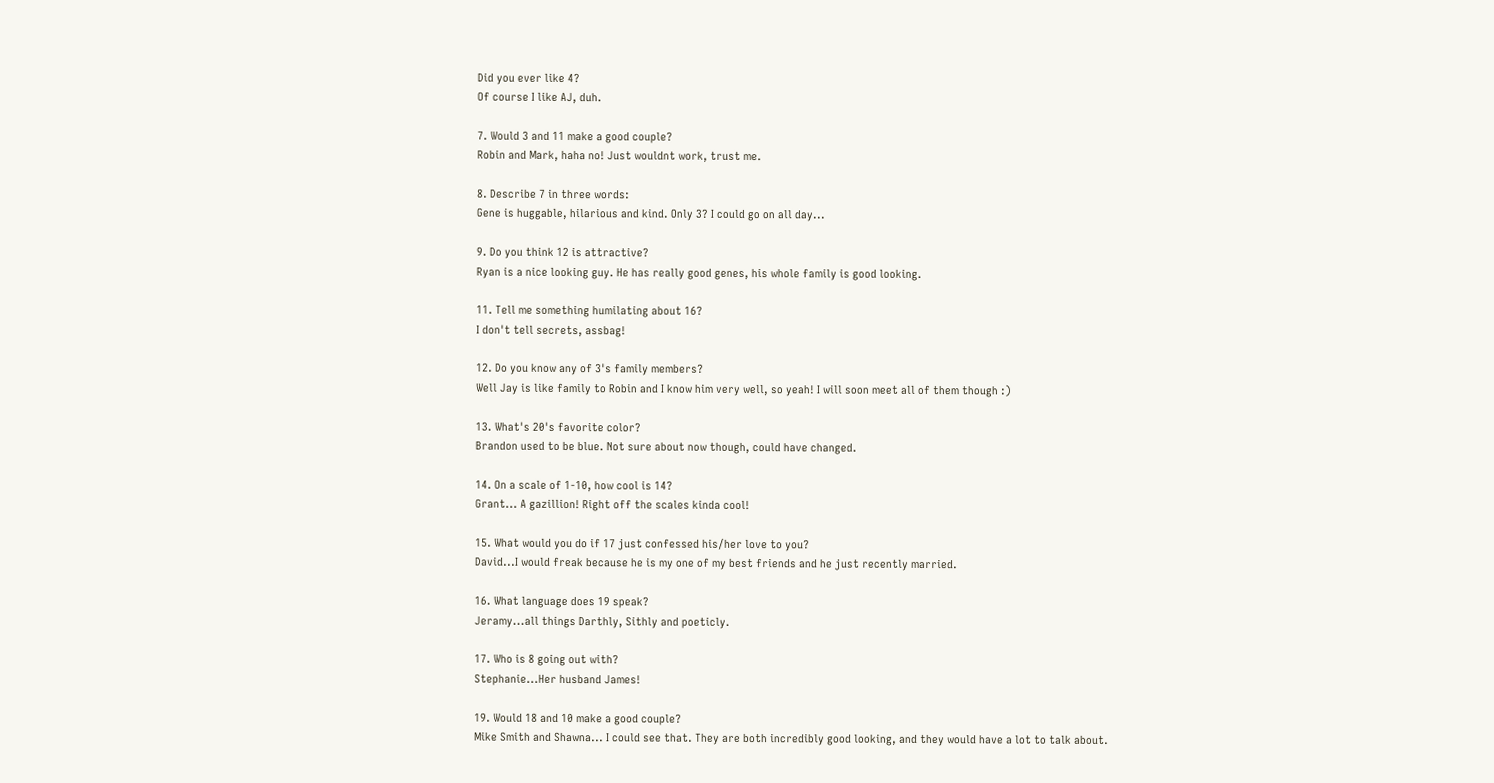Did you ever like 4?
Of course I like AJ, duh.

7. Would 3 and 11 make a good couple?
Robin and Mark, haha no! Just wouldnt work, trust me.

8. Describe 7 in three words:
Gene is huggable, hilarious and kind. Only 3? I could go on all day...

9. Do you think 12 is attractive?
Ryan is a nice looking guy. He has really good genes, his whole family is good looking.

11. Tell me something humilating about 16?
I don't tell secrets, assbag!

12. Do you know any of 3's family members?
Well Jay is like family to Robin and I know him very well, so yeah! I will soon meet all of them though :)

13. What's 20's favorite color?
Brandon used to be blue. Not sure about now though, could have changed.

14. On a scale of 1-10, how cool is 14?
Grant... A gazillion! Right off the scales kinda cool!

15. What would you do if 17 just confessed his/her love to you?
David...I would freak because he is my one of my best friends and he just recently married.

16. What language does 19 speak?
Jeramy...all things Darthly, Sithly and poeticly.

17. Who is 8 going out with?
Stephanie...Her husband James!

19. Would 18 and 10 make a good couple?
Mike Smith and Shawna... I could see that. They are both incredibly good looking, and they would have a lot to talk about.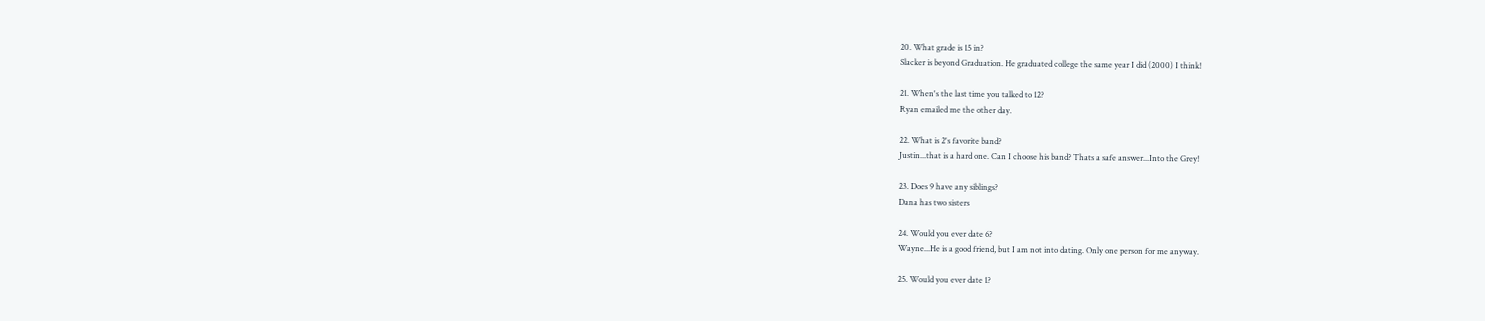20. What grade is 15 in?
Slacker is beyond Graduation. He graduated college the same year I did (2000) I think!

21. When's the last time you talked to 12?
Ryan emailed me the other day.

22. What is 2's favorite band?
Justin...that is a hard one. Can I choose his band? Thats a safe answer...Into the Grey!

23. Does 9 have any siblings?
Dana has two sisters

24. Would you ever date 6?
Wayne...He is a good friend, but I am not into dating. Only one person for me anyway.

25. Would you ever date 1?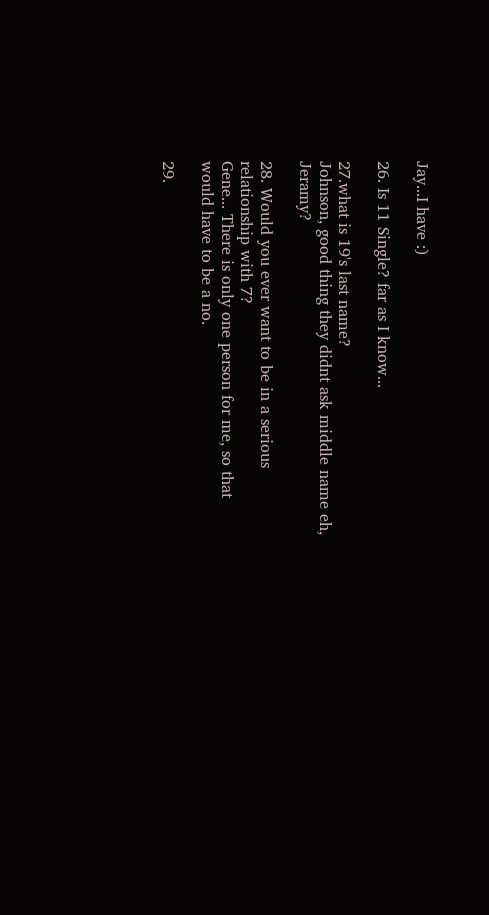Jay...I have :)

26. Is 11 Single? far as I know...

27.what is 19's last name?
Johnson, good thing they didnt ask middle name eh, Jeramy?

28. Would you ever want to be in a serious relationship with 7?
Gene... There is only one person for me, so that would have to be a no.

29.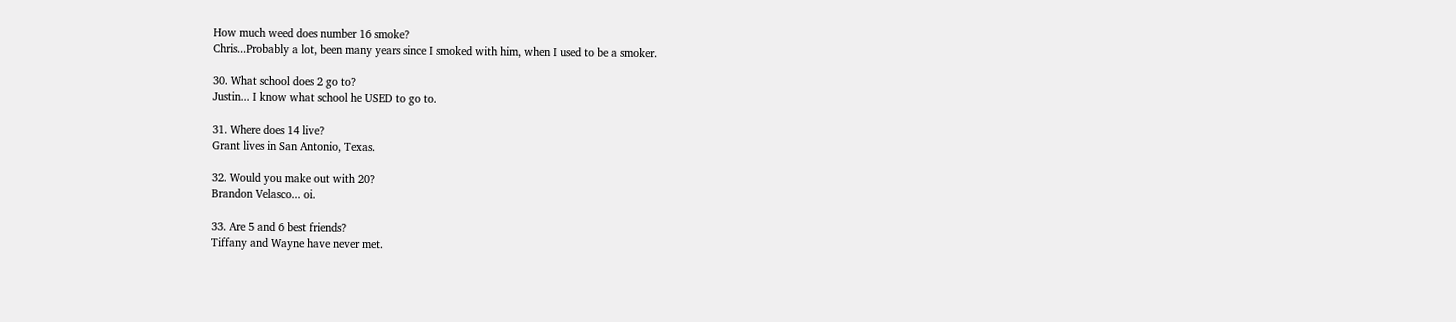How much weed does number 16 smoke?
Chris...Probably a lot, been many years since I smoked with him, when I used to be a smoker.

30. What school does 2 go to?
Justin... I know what school he USED to go to.

31. Where does 14 live?
Grant lives in San Antonio, Texas.

32. Would you make out with 20?
Brandon Velasco... oi.

33. Are 5 and 6 best friends?
Tiffany and Wayne have never met.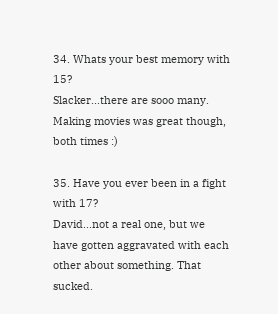34. Whats your best memory with 15?
Slacker...there are sooo many. Making movies was great though, both times :)

35. Have you ever been in a fight with 17?
David...not a real one, but we have gotten aggravated with each other about something. That sucked.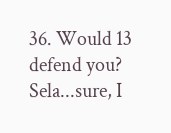36. Would 13 defend you?
Sela...sure, I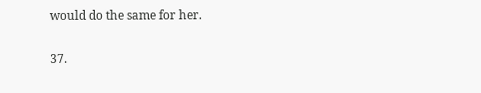would do the same for her.

37.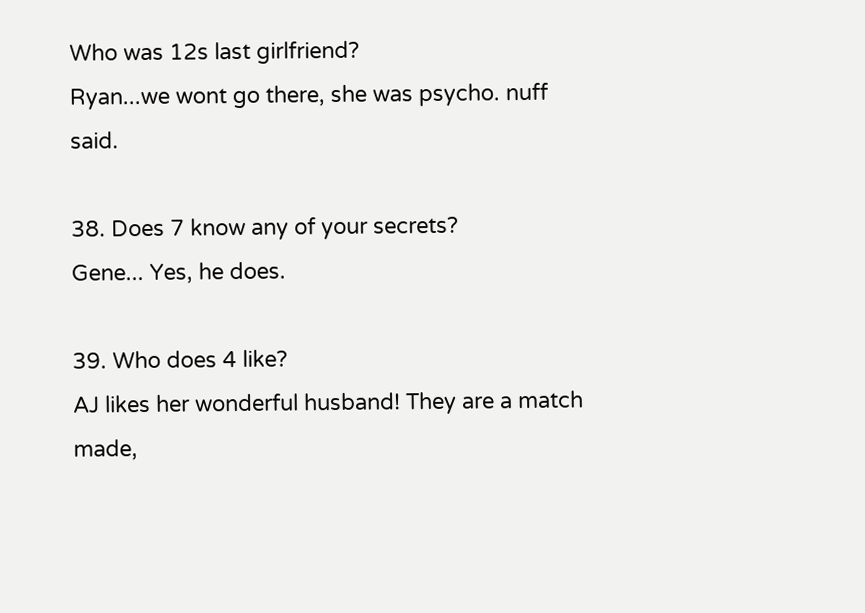Who was 12s last girlfriend?
Ryan...we wont go there, she was psycho. nuff said.

38. Does 7 know any of your secrets?
Gene... Yes, he does.

39. Who does 4 like?
AJ likes her wonderful husband! They are a match made,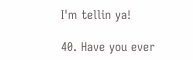I'm tellin ya!

40. Have you ever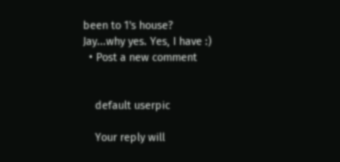been to 1's house?
Jay...why yes. Yes, I have :)
  • Post a new comment


    default userpic

    Your reply will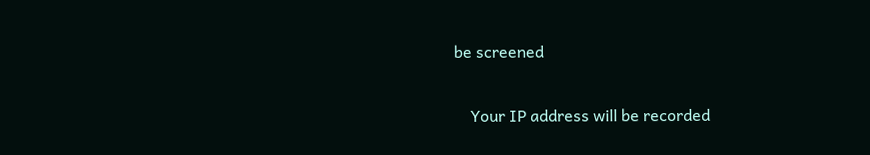be screened

    Your IP address will be recorded